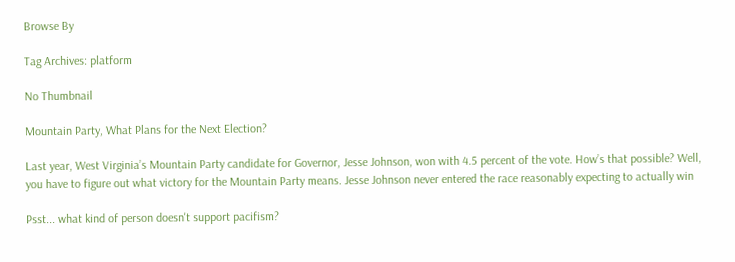Browse By

Tag Archives: platform

No Thumbnail

Mountain Party, What Plans for the Next Election?

Last year, West Virginia’s Mountain Party candidate for Governor, Jesse Johnson, won with 4.5 percent of the vote. How’s that possible? Well, you have to figure out what victory for the Mountain Party means. Jesse Johnson never entered the race reasonably expecting to actually win

Psst... what kind of person doesn't support pacifism?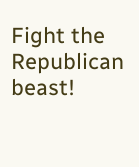Fight the Republican beast!